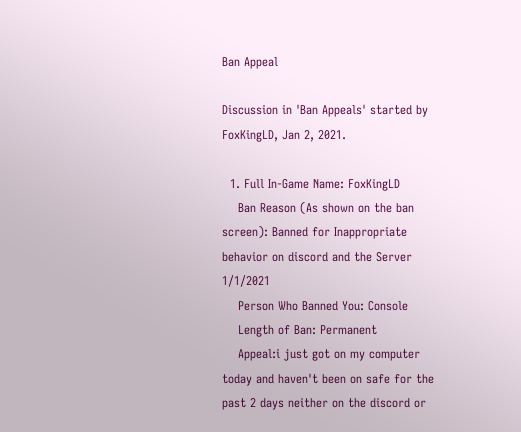Ban Appeal

Discussion in 'Ban Appeals' started by FoxKingLD, Jan 2, 2021.

  1. Full In-Game Name: FoxKingLD
    Ban Reason (As shown on the ban screen): Banned for Inappropriate behavior on discord and the Server 1/1/2021
    Person Who Banned You: Console
    Length of Ban: Permanent
    Appeal:i just got on my computer today and haven't been on safe for the past 2 days neither on the discord or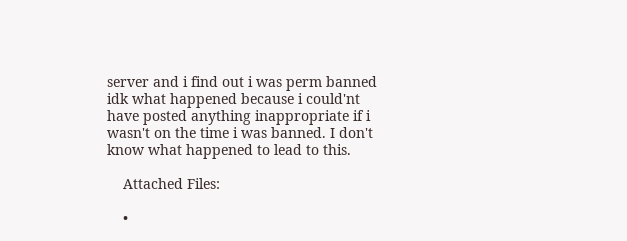server and i find out i was perm banned idk what happened because i could'nt have posted anything inappropriate if i wasn't on the time i was banned. I don't know what happened to lead to this.

    Attached Files:

    •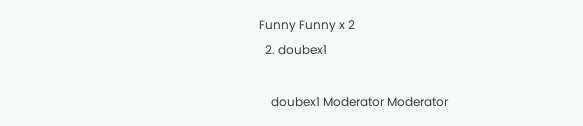Funny Funny x 2
  2. doubex1

    doubex1 Moderator Moderator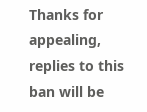Thanks for appealing, replies to this ban will be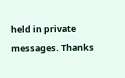held in private messages. Thanks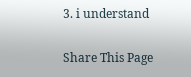3. i understand

Share This Page